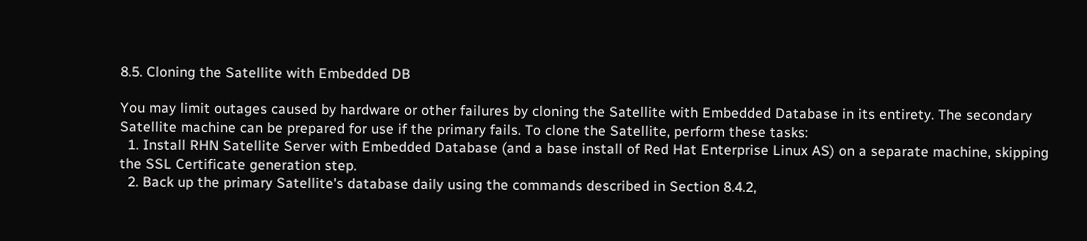8.5. Cloning the Satellite with Embedded DB

You may limit outages caused by hardware or other failures by cloning the Satellite with Embedded Database in its entirety. The secondary Satellite machine can be prepared for use if the primary fails. To clone the Satellite, perform these tasks:
  1. Install RHN Satellite Server with Embedded Database (and a base install of Red Hat Enterprise Linux AS) on a separate machine, skipping the SSL Certificate generation step.
  2. Back up the primary Satellite's database daily using the commands described in Section 8.4.2,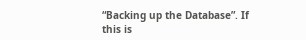“Backing up the Database”. If this is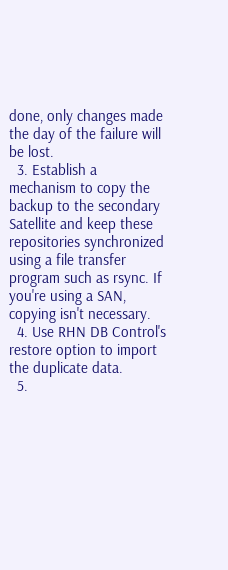done, only changes made the day of the failure will be lost.
  3. Establish a mechanism to copy the backup to the secondary Satellite and keep these repositories synchronized using a file transfer program such as rsync. If you're using a SAN, copying isn't necessary.
  4. Use RHN DB Control's restore option to import the duplicate data.
  5.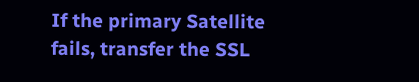If the primary Satellite fails, transfer the SSL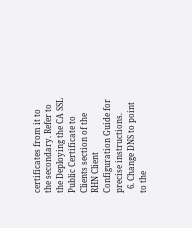certificates from it to the secondary. Refer to the Deploying the CA SSL Public Certificate to Clients section of the RHN Client Configuration Guide for precise instructions.
  6. Change DNS to point to the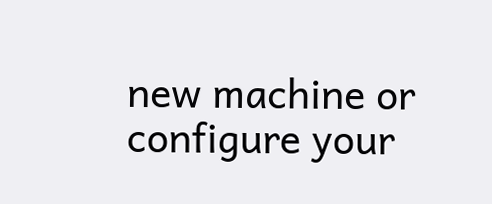new machine or configure your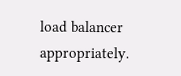load balancer appropriately.